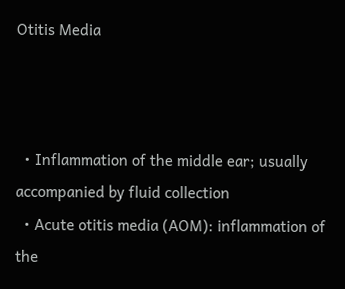Otitis Media



  • Inflammation of the middle ear; usually accompanied by fluid collection
  • Acute otitis media (AOM): inflammation of the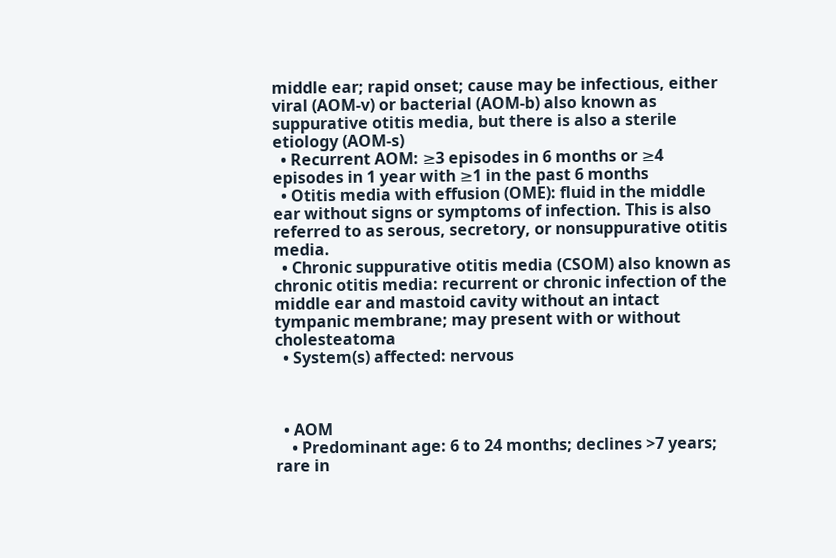middle ear; rapid onset; cause may be infectious, either viral (AOM-v) or bacterial (AOM-b) also known as suppurative otitis media, but there is also a sterile etiology (AOM-s)
  • Recurrent AOM: ≥3 episodes in 6 months or ≥4 episodes in 1 year with ≥1 in the past 6 months
  • Otitis media with effusion (OME): fluid in the middle ear without signs or symptoms of infection. This is also referred to as serous, secretory, or nonsuppurative otitis media.
  • Chronic suppurative otitis media (CSOM) also known as chronic otitis media: recurrent or chronic infection of the middle ear and mastoid cavity without an intact tympanic membrane; may present with or without cholesteatoma
  • System(s) affected: nervous



  • AOM
    • Predominant age: 6 to 24 months; declines >7 years; rare in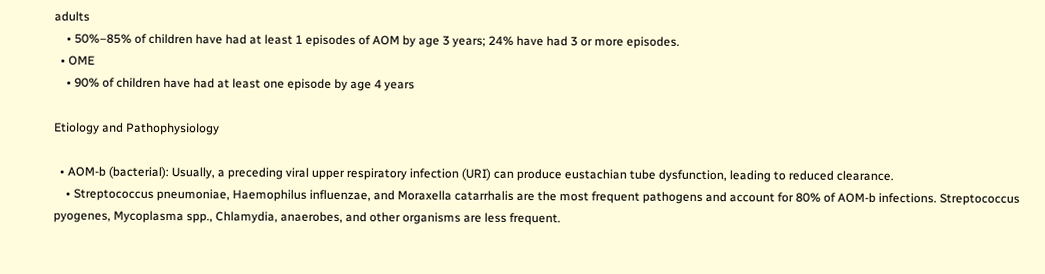adults
    • 50%–85% of children have had at least 1 episodes of AOM by age 3 years; 24% have had 3 or more episodes.
  • OME
    • 90% of children have had at least one episode by age 4 years

Etiology and Pathophysiology

  • AOM-b (bacterial): Usually, a preceding viral upper respiratory infection (URI) can produce eustachian tube dysfunction, leading to reduced clearance.
    • Streptococcus pneumoniae, Haemophilus influenzae, and Moraxella catarrhalis are the most frequent pathogens and account for 80% of AOM-b infections. Streptococcus pyogenes, Mycoplasma spp., Chlamydia, anaerobes, and other organisms are less frequent.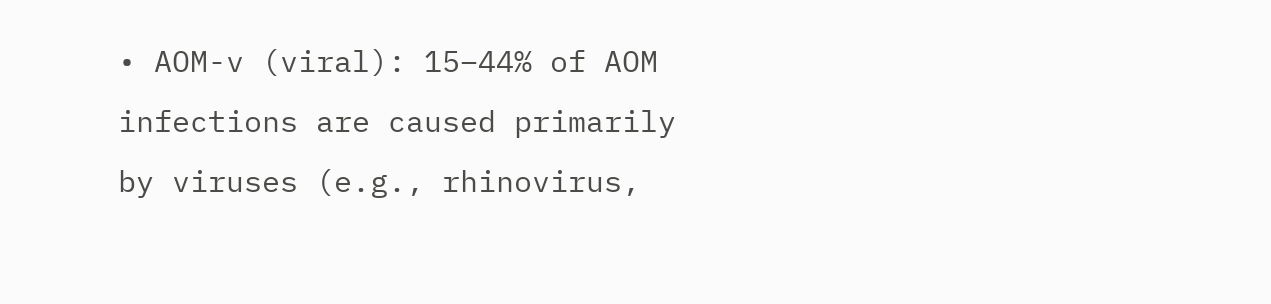• AOM-v (viral): 15–44% of AOM infections are caused primarily by viruses (e.g., rhinovirus,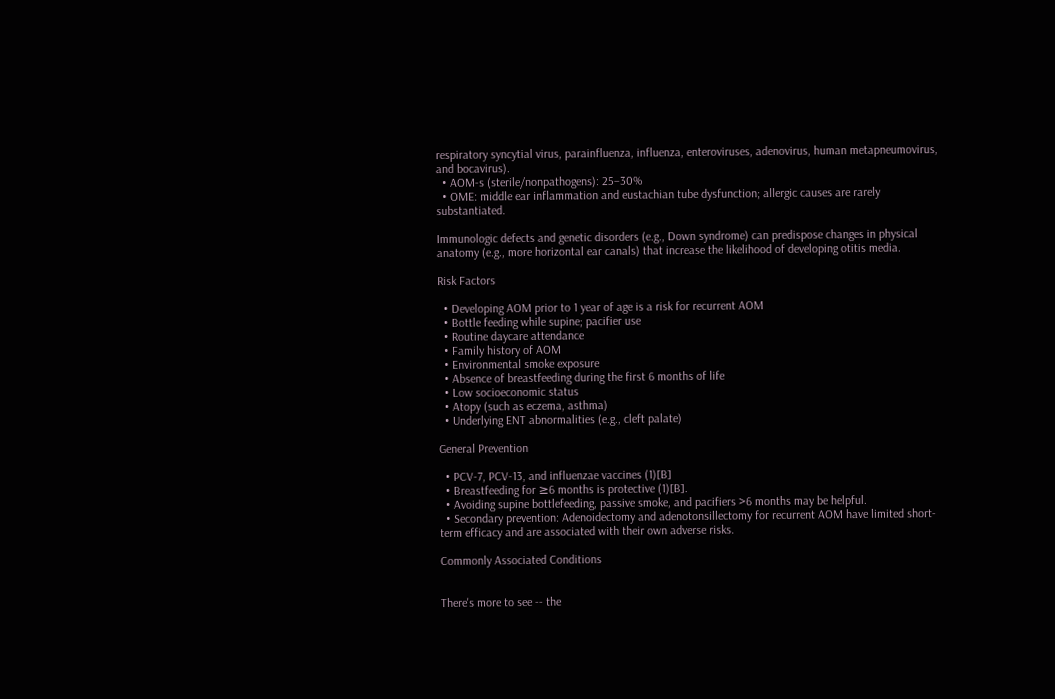respiratory syncytial virus, parainfluenza, influenza, enteroviruses, adenovirus, human metapneumovirus, and bocavirus).
  • AOM-s (sterile/nonpathogens): 25–30%
  • OME: middle ear inflammation and eustachian tube dysfunction; allergic causes are rarely substantiated.

Immunologic defects and genetic disorders (e.g., Down syndrome) can predispose changes in physical anatomy (e.g., more horizontal ear canals) that increase the likelihood of developing otitis media.

Risk Factors

  • Developing AOM prior to 1 year of age is a risk for recurrent AOM
  • Bottle feeding while supine; pacifier use
  • Routine daycare attendance
  • Family history of AOM
  • Environmental smoke exposure
  • Absence of breastfeeding during the first 6 months of life
  • Low socioeconomic status
  • Atopy (such as eczema, asthma)
  • Underlying ENT abnormalities (e.g., cleft palate)

General Prevention

  • PCV-7, PCV-13, and influenzae vaccines (1)[B]
  • Breastfeeding for ≥6 months is protective (1)[B].
  • Avoiding supine bottlefeeding, passive smoke, and pacifiers >6 months may be helpful.
  • Secondary prevention: Adenoidectomy and adenotonsillectomy for recurrent AOM have limited short-term efficacy and are associated with their own adverse risks.

Commonly Associated Conditions


There's more to see -- the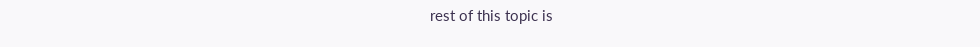rest of this topic is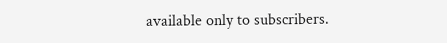available only to subscribers.